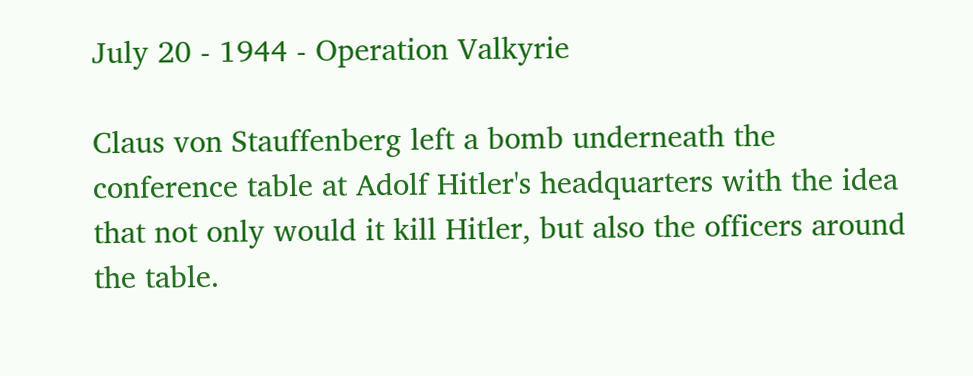July 20 - 1944 - Operation Valkyrie

Claus von Stauffenberg left a bomb underneath the conference table at Adolf Hitler's headquarters with the idea that not only would it kill Hitler, but also the officers around the table.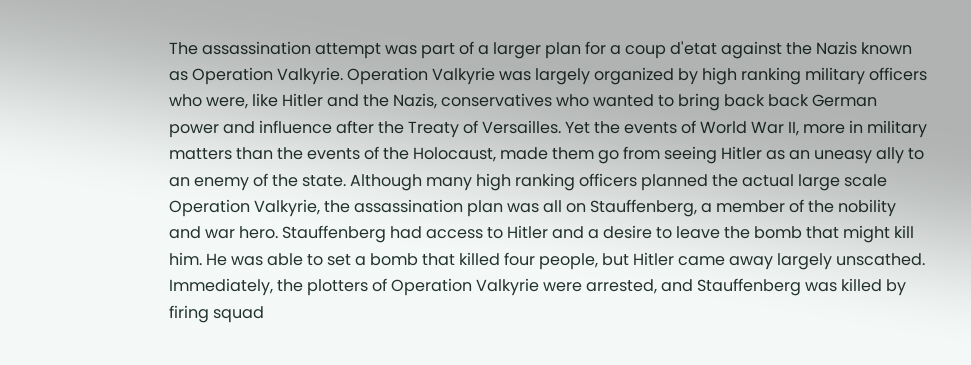The assassination attempt was part of a larger plan for a coup d'etat against the Nazis known as Operation Valkyrie. Operation Valkyrie was largely organized by high ranking military officers who were, like Hitler and the Nazis, conservatives who wanted to bring back back German power and influence after the Treaty of Versailles. Yet the events of World War II, more in military matters than the events of the Holocaust, made them go from seeing Hitler as an uneasy ally to an enemy of the state. Although many high ranking officers planned the actual large scale Operation Valkyrie, the assassination plan was all on Stauffenberg, a member of the nobility and war hero. Stauffenberg had access to Hitler and a desire to leave the bomb that might kill him. He was able to set a bomb that killed four people, but Hitler came away largely unscathed. Immediately, the plotters of Operation Valkyrie were arrested, and Stauffenberg was killed by firing squad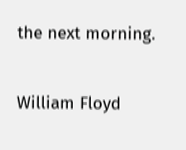the next morning.

William Floyd